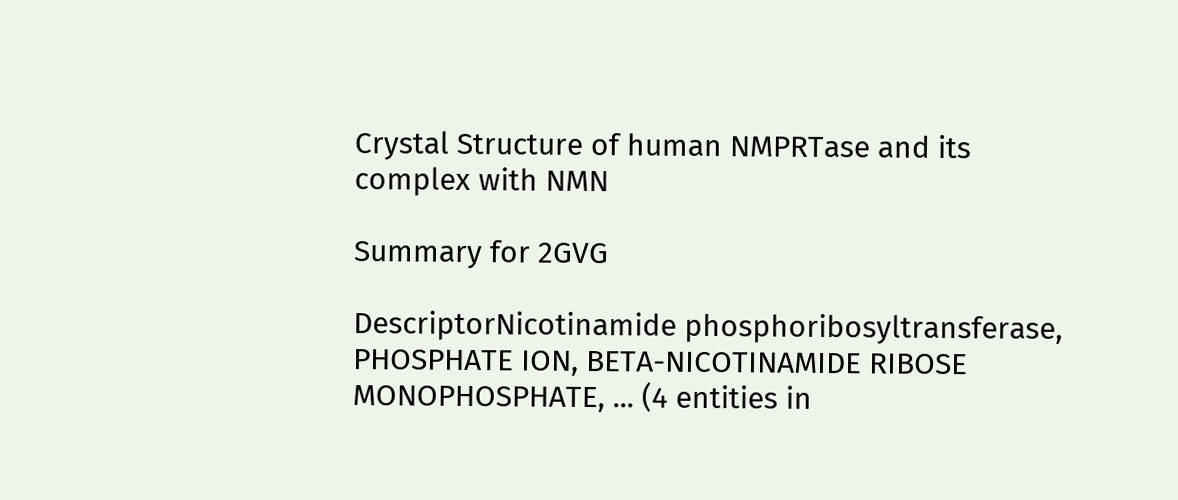Crystal Structure of human NMPRTase and its complex with NMN

Summary for 2GVG

DescriptorNicotinamide phosphoribosyltransferase, PHOSPHATE ION, BETA-NICOTINAMIDE RIBOSE MONOPHOSPHATE, ... (4 entities in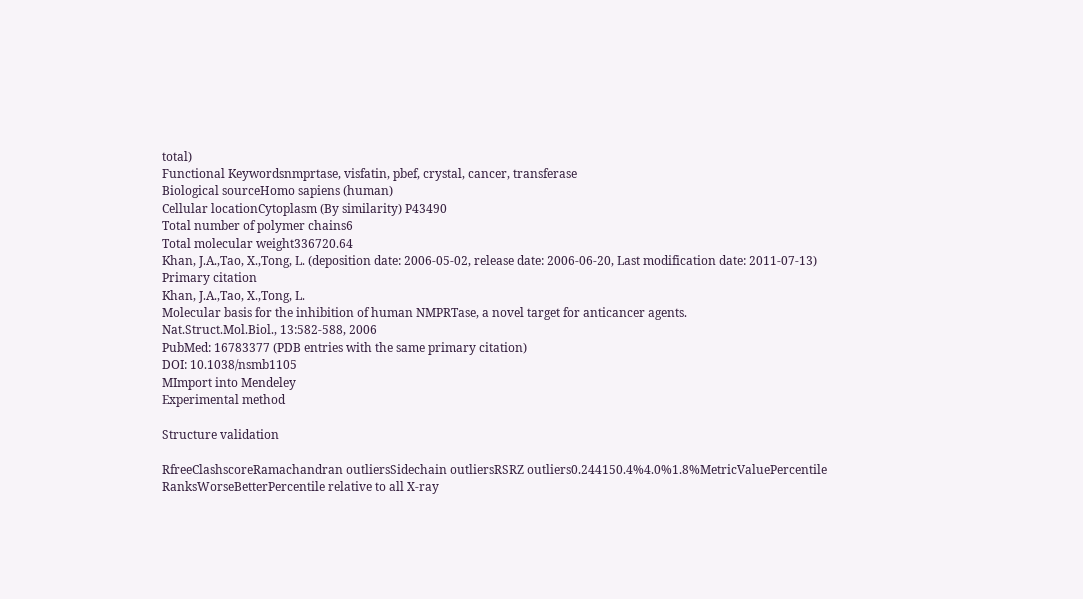total)
Functional Keywordsnmprtase, visfatin, pbef, crystal, cancer, transferase
Biological sourceHomo sapiens (human)
Cellular locationCytoplasm (By similarity) P43490
Total number of polymer chains6
Total molecular weight336720.64
Khan, J.A.,Tao, X.,Tong, L. (deposition date: 2006-05-02, release date: 2006-06-20, Last modification date: 2011-07-13)
Primary citation
Khan, J.A.,Tao, X.,Tong, L.
Molecular basis for the inhibition of human NMPRTase, a novel target for anticancer agents.
Nat.Struct.Mol.Biol., 13:582-588, 2006
PubMed: 16783377 (PDB entries with the same primary citation)
DOI: 10.1038/nsmb1105
MImport into Mendeley
Experimental method

Structure validation

RfreeClashscoreRamachandran outliersSidechain outliersRSRZ outliers0.244150.4%4.0%1.8%MetricValuePercentile RanksWorseBetterPercentile relative to all X-ray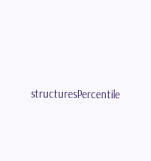structuresPercentile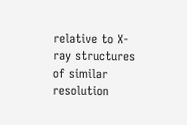relative to X-ray structures of similar resolution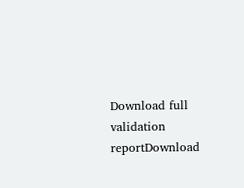Download full validation reportDownload